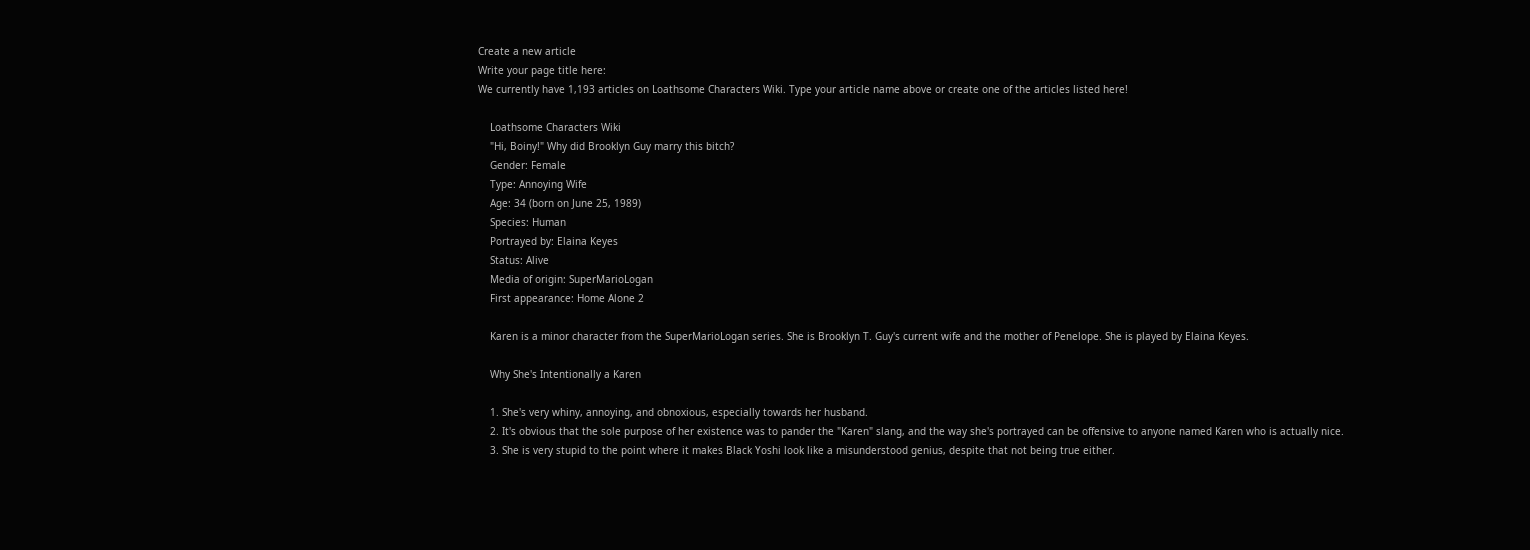Create a new article
Write your page title here:
We currently have 1,193 articles on Loathsome Characters Wiki. Type your article name above or create one of the articles listed here!

    Loathsome Characters Wiki
    "Hi, Boiny!" Why did Brooklyn Guy marry this bitch?
    Gender: Female
    Type: Annoying Wife
    Age: 34 (born on June 25, 1989)
    Species: Human
    Portrayed by: Elaina Keyes
    Status: Alive
    Media of origin: SuperMarioLogan
    First appearance: Home Alone 2

    Karen is a minor character from the SuperMarioLogan series. She is Brooklyn T. Guy's current wife and the mother of Penelope. She is played by Elaina Keyes.

    Why She's Intentionally a Karen

    1. She's very whiny, annoying, and obnoxious, especially towards her husband.
    2. It's obvious that the sole purpose of her existence was to pander the "Karen" slang, and the way she's portrayed can be offensive to anyone named Karen who is actually nice.
    3. She is very stupid to the point where it makes Black Yoshi look like a misunderstood genius, despite that not being true either.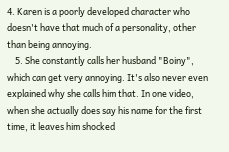4. Karen is a poorly developed character who doesn't have that much of a personality, other than being annoying.
    5. She constantly calls her husband "Boiny", which can get very annoying. It's also never even explained why she calls him that. In one video, when she actually does say his name for the first time, it leaves him shocked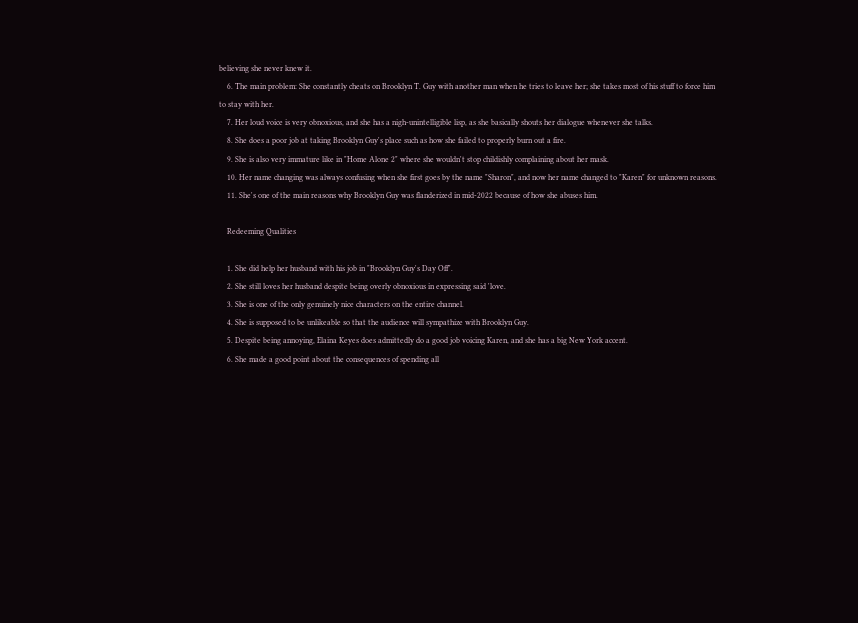believing she never knew it.
    6. The main problem: She constantly cheats on Brooklyn T. Guy with another man when he tries to leave her; she takes most of his stuff to force him to stay with her.
    7. Her loud voice is very obnoxious, and she has a nigh-unintelligible lisp, as she basically shouts her dialogue whenever she talks.
    8. She does a poor job at taking Brooklyn Guy's place such as how she failed to properly burn out a fire.
    9. She is also very immature like in "Home Alone 2" where she wouldn't stop childishly complaining about her mask.
    10. Her name changing was always confusing when she first goes by the name "Sharon", and now her name changed to "Karen" for unknown reasons.
    11. She's one of the main reasons why Brooklyn Guy was flanderized in mid-2022 because of how she abuses him.

    Redeeming Qualities

    1. She did help her husband with his job in "Brooklyn Guy's Day Off".
    2. She still loves her husband despite being overly obnoxious in expressing said 'love.
    3. She is one of the only genuinely nice characters on the entire channel.
    4. She is supposed to be unlikeable so that the audience will sympathize with Brooklyn Guy.
    5. Despite being annoying, Elaina Keyes does admittedly do a good job voicing Karen, and she has a big New York accent.
    6. She made a good point about the consequences of spending all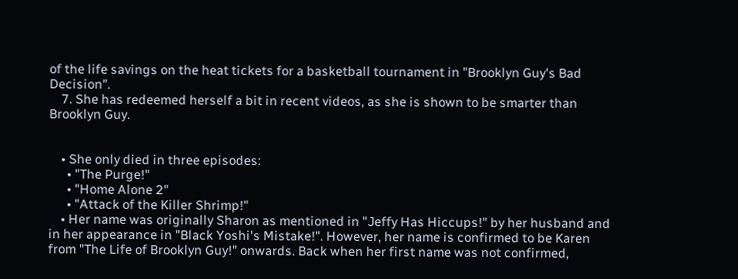of the life savings on the heat tickets for a basketball tournament in "Brooklyn Guy's Bad Decision".
    7. She has redeemed herself a bit in recent videos, as she is shown to be smarter than Brooklyn Guy.


    • She only died in three episodes:
      • "The Purge!"
      • "Home Alone 2"
      • "Attack of the Killer Shrimp!"
    • Her name was originally Sharon as mentioned in "Jeffy Has Hiccups!" by her husband and in her appearance in "Black Yoshi's Mistake!". However, her name is confirmed to be Karen from "The Life of Brooklyn Guy!" onwards. Back when her first name was not confirmed,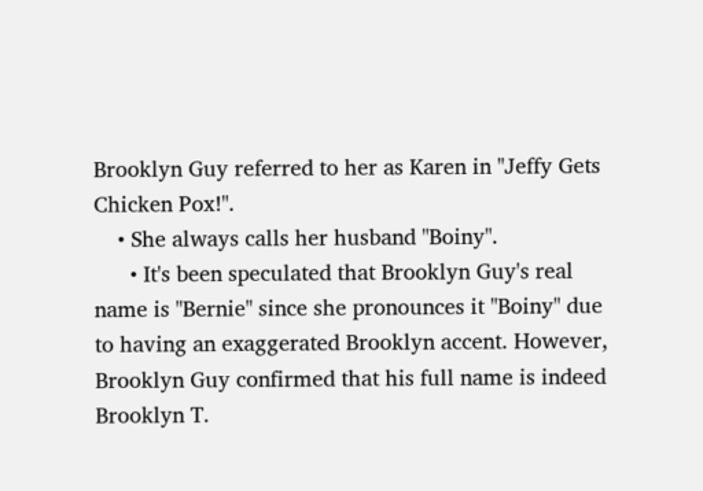Brooklyn Guy referred to her as Karen in "Jeffy Gets Chicken Pox!".
    • She always calls her husband "Boiny".
      • It's been speculated that Brooklyn Guy's real name is "Bernie" since she pronounces it "Boiny" due to having an exaggerated Brooklyn accent. However, Brooklyn Guy confirmed that his full name is indeed Brooklyn T.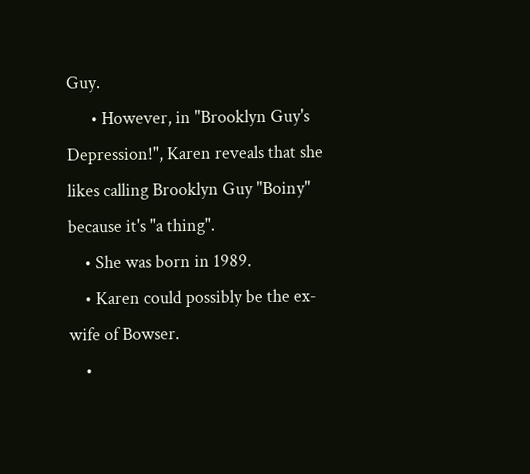Guy.
      • However, in "Brooklyn Guy's Depression!", Karen reveals that she likes calling Brooklyn Guy "Boiny" because it's "a thing".
    • She was born in 1989.
    • Karen could possibly be the ex-wife of Bowser.
    •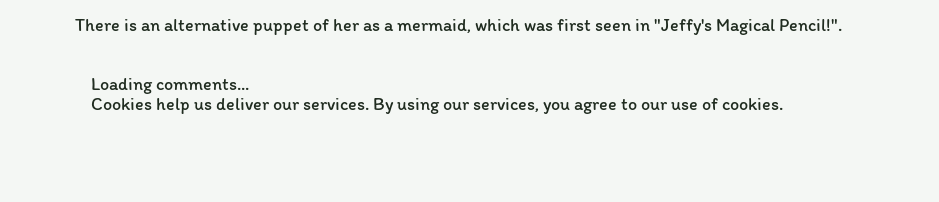There is an alternative puppet of her as a mermaid, which was first seen in "Jeffy's Magical Pencil!".


    Loading comments...
    Cookies help us deliver our services. By using our services, you agree to our use of cookies.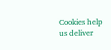Cookies help us deliver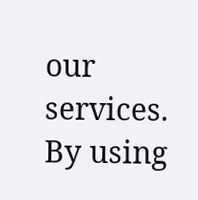our services. By using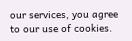our services, you agree to our use of cookies.